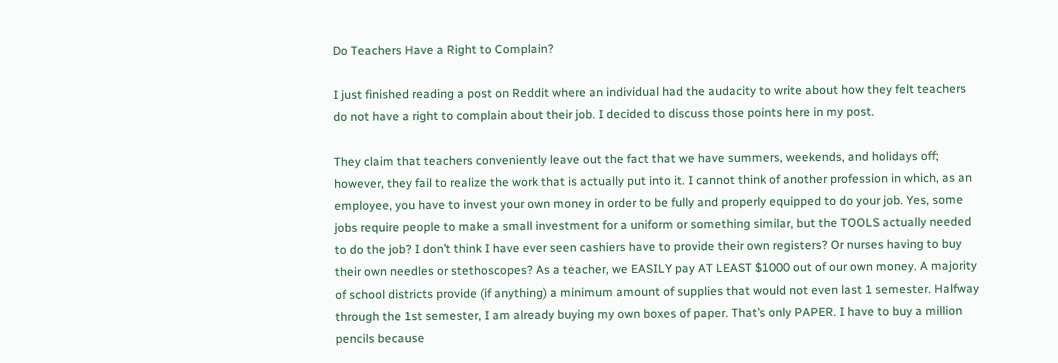Do Teachers Have a Right to Complain?

I just finished reading a post on Reddit where an individual had the audacity to write about how they felt teachers do not have a right to complain about their job. I decided to discuss those points here in my post.

They claim that teachers conveniently leave out the fact that we have summers, weekends, and holidays off; however, they fail to realize the work that is actually put into it. I cannot think of another profession in which, as an employee, you have to invest your own money in order to be fully and properly equipped to do your job. Yes, some jobs require people to make a small investment for a uniform or something similar, but the TOOLS actually needed to do the job? I don’t think I have ever seen cashiers have to provide their own registers? Or nurses having to buy their own needles or stethoscopes? As a teacher, we EASILY pay AT LEAST $1000 out of our own money. A majority of school districts provide (if anything) a minimum amount of supplies that would not even last 1 semester. Halfway through the 1st semester, I am already buying my own boxes of paper. That’s only PAPER. I have to buy a million pencils because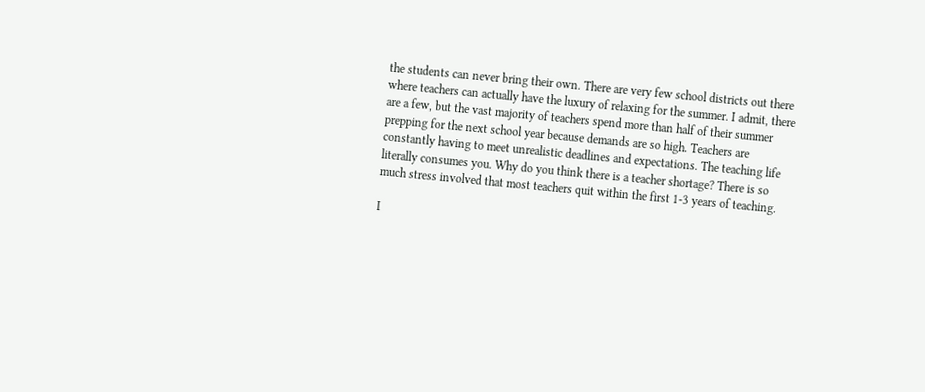the students can never bring their own. There are very few school districts out there where teachers can actually have the luxury of relaxing for the summer. I admit, there are a few, but the vast majority of teachers spend more than half of their summer prepping for the next school year because demands are so high. Teachers are constantly having to meet unrealistic deadlines and expectations. The teaching life literally consumes you. Why do you think there is a teacher shortage? There is so much stress involved that most teachers quit within the first 1-3 years of teaching.

I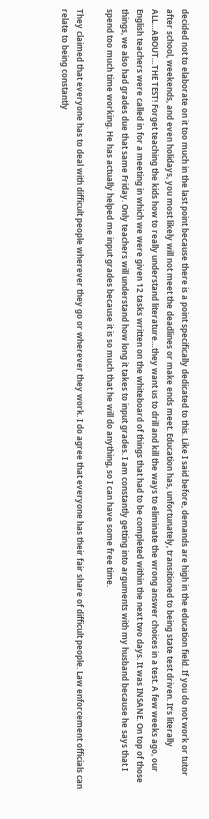decided not to elaborate on it too much in the last point because there is a point specifically dedicated to this. Like I said before, demands are high in the education field. If you do not work or tutor after school, weekends, and even holidays, you most likely will not meet the deadlines or make ends meet. Education has, unfortunately, transitioned to being state test driven. It’s literally ALL…ABOUT…THE TEST! Forget teaching the kids how to really understand literature…they want us to drill and kill the ways to eliminate the wrong answer choices in a test. A few weeks ago, our English teachers were called in for a meeting in which we were given 12 tasks written on the whiteboard of things that had to be completed within the next two days. It was INSANE. On top of those things, we also had grades due that same Friday. Only teachers will understand how long it takes to input grades. I am constantly getting into arguments with my husband because he says that I spend too much time working. He has actually helped me input grades because it is so much that he will do anything, so I can have some free time.

They claimed that everyone has to deal with difficult people wherever they go or wherever they work. I do agree that everyone has their fair share of difficult people. Law enforcement officials can relate to being constantly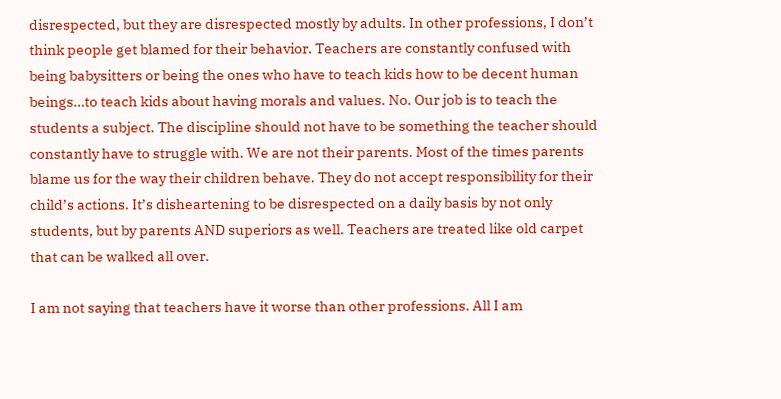disrespected, but they are disrespected mostly by adults. In other professions, I don’t think people get blamed for their behavior. Teachers are constantly confused with being babysitters or being the ones who have to teach kids how to be decent human beings…to teach kids about having morals and values. No. Our job is to teach the students a subject. The discipline should not have to be something the teacher should constantly have to struggle with. We are not their parents. Most of the times parents blame us for the way their children behave. They do not accept responsibility for their child’s actions. It’s disheartening to be disrespected on a daily basis by not only students, but by parents AND superiors as well. Teachers are treated like old carpet that can be walked all over.

I am not saying that teachers have it worse than other professions. All I am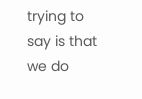trying to say is that we do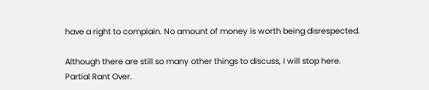have a right to complain. No amount of money is worth being disrespected.

Although there are still so many other things to discuss, I will stop here.
Partial Rant Over.